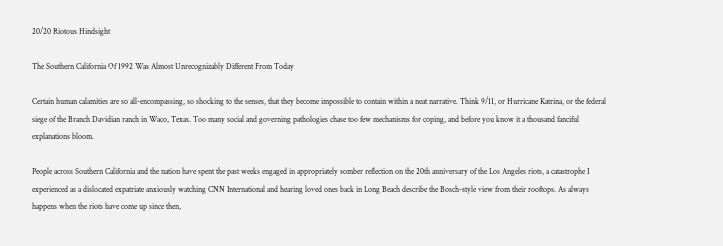20/20 Riotous Hindsight

The Southern California Of 1992 Was Almost Unrecognizably Different From Today

Certain human calamities are so all-encompassing, so shocking to the senses, that they become impossible to contain within a neat narrative. Think 9/11, or Hurricane Katrina, or the federal siege of the Branch Davidian ranch in Waco, Texas. Too many social and governing pathologies chase too few mechanisms for coping, and before you know it a thousand fanciful explanations bloom.

People across Southern California and the nation have spent the past weeks engaged in appropriately somber reflection on the 20th anniversary of the Los Angeles riots, a catastrophe I experienced as a dislocated expatriate anxiously watching CNN International and hearing loved ones back in Long Beach describe the Bosch-style view from their rooftops. As always happens when the riots have come up since then,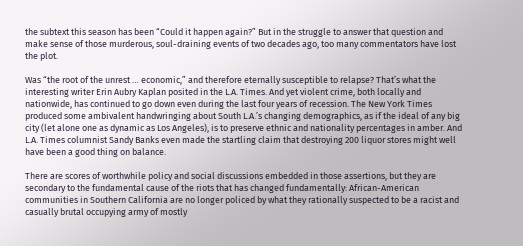the subtext this season has been “Could it happen again?” But in the struggle to answer that question and make sense of those murderous, soul-draining events of two decades ago, too many commentators have lost the plot.

Was “the root of the unrest … economic,” and therefore eternally susceptible to relapse? That’s what the interesting writer Erin Aubry Kaplan posited in the L.A. Times. And yet violent crime, both locally and nationwide, has continued to go down even during the last four years of recession. The New York Times produced some ambivalent handwringing about South L.A.’s changing demographics, as if the ideal of any big city (let alone one as dynamic as Los Angeles), is to preserve ethnic and nationality percentages in amber. And L.A. Times columnist Sandy Banks even made the startling claim that destroying 200 liquor stores might well have been a good thing on balance.

There are scores of worthwhile policy and social discussions embedded in those assertions, but they are secondary to the fundamental cause of the riots that has changed fundamentally: African-American communities in Southern California are no longer policed by what they rationally suspected to be a racist and casually brutal occupying army of mostly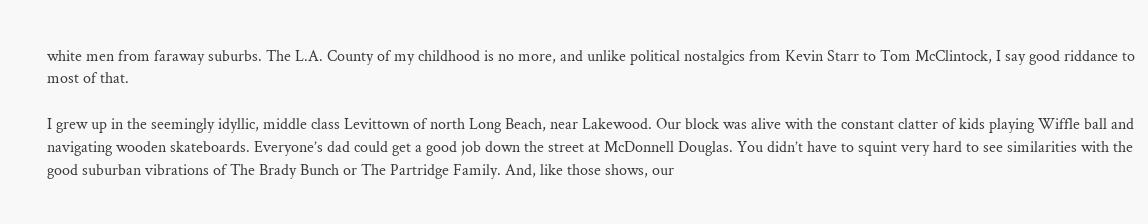white men from faraway suburbs. The L.A. County of my childhood is no more, and unlike political nostalgics from Kevin Starr to Tom McClintock, I say good riddance to most of that.

I grew up in the seemingly idyllic, middle class Levittown of north Long Beach, near Lakewood. Our block was alive with the constant clatter of kids playing Wiffle ball and navigating wooden skateboards. Everyone’s dad could get a good job down the street at McDonnell Douglas. You didn’t have to squint very hard to see similarities with the good suburban vibrations of The Brady Bunch or The Partridge Family. And, like those shows, our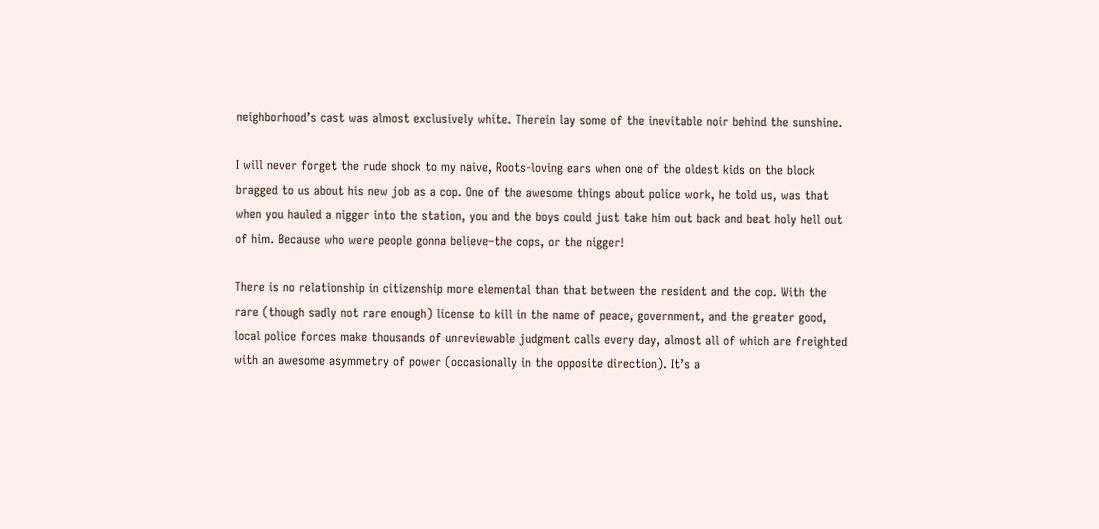neighborhood’s cast was almost exclusively white. Therein lay some of the inevitable noir behind the sunshine.

I will never forget the rude shock to my naive, Roots-loving ears when one of the oldest kids on the block bragged to us about his new job as a cop. One of the awesome things about police work, he told us, was that when you hauled a nigger into the station, you and the boys could just take him out back and beat holy hell out of him. Because who were people gonna believe–the cops, or the nigger!

There is no relationship in citizenship more elemental than that between the resident and the cop. With the rare (though sadly not rare enough) license to kill in the name of peace, government, and the greater good, local police forces make thousands of unreviewable judgment calls every day, almost all of which are freighted with an awesome asymmetry of power (occasionally in the opposite direction). It’s a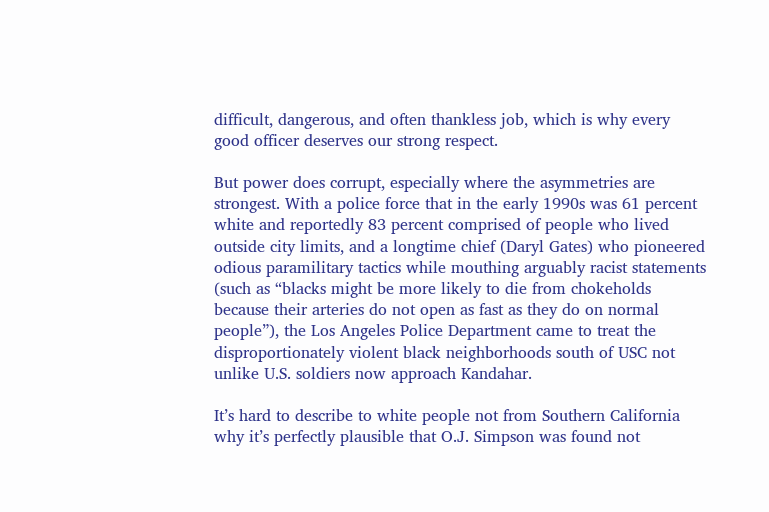difficult, dangerous, and often thankless job, which is why every good officer deserves our strong respect.

But power does corrupt, especially where the asymmetries are strongest. With a police force that in the early 1990s was 61 percent white and reportedly 83 percent comprised of people who lived outside city limits, and a longtime chief (Daryl Gates) who pioneered odious paramilitary tactics while mouthing arguably racist statements (such as “blacks might be more likely to die from chokeholds because their arteries do not open as fast as they do on normal people”), the Los Angeles Police Department came to treat the disproportionately violent black neighborhoods south of USC not unlike U.S. soldiers now approach Kandahar.

It’s hard to describe to white people not from Southern California why it’s perfectly plausible that O.J. Simpson was found not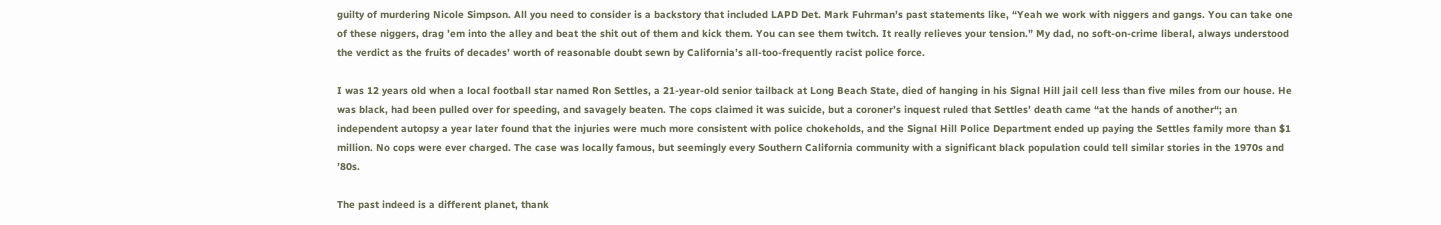guilty of murdering Nicole Simpson. All you need to consider is a backstory that included LAPD Det. Mark Fuhrman’s past statements like, “Yeah we work with niggers and gangs. You can take one of these niggers, drag ’em into the alley and beat the shit out of them and kick them. You can see them twitch. It really relieves your tension.” My dad, no soft-on-crime liberal, always understood the verdict as the fruits of decades’ worth of reasonable doubt sewn by California’s all-too-frequently racist police force.

I was 12 years old when a local football star named Ron Settles, a 21-year-old senior tailback at Long Beach State, died of hanging in his Signal Hill jail cell less than five miles from our house. He was black, had been pulled over for speeding, and savagely beaten. The cops claimed it was suicide, but a coroner’s inquest ruled that Settles’ death came “at the hands of another“; an independent autopsy a year later found that the injuries were much more consistent with police chokeholds, and the Signal Hill Police Department ended up paying the Settles family more than $1 million. No cops were ever charged. The case was locally famous, but seemingly every Southern California community with a significant black population could tell similar stories in the 1970s and ’80s.

The past indeed is a different planet, thank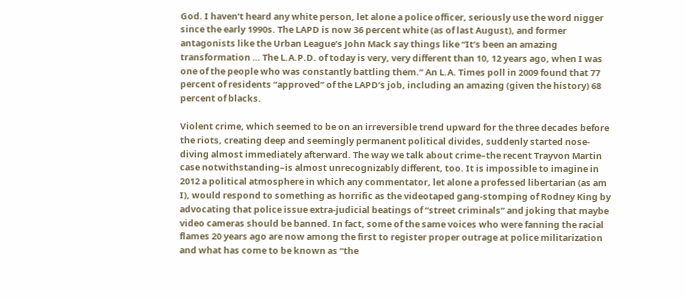God. I haven’t heard any white person, let alone a police officer, seriously use the word nigger since the early 1990s. The LAPD is now 36 percent white (as of last August), and former antagonists like the Urban League’s John Mack say things like “It’s been an amazing transformation … The L.A.P.D. of today is very, very different than 10, 12 years ago, when I was one of the people who was constantly battling them.” An L.A. Times poll in 2009 found that 77 percent of residents “approved” of the LAPD’s job, including an amazing (given the history) 68 percent of blacks.

Violent crime, which seemed to be on an irreversible trend upward for the three decades before the riots, creating deep and seemingly permanent political divides, suddenly started nose-diving almost immediately afterward. The way we talk about crime–the recent Trayvon Martin case notwithstanding–is almost unrecognizably different, too. It is impossible to imagine in 2012 a political atmosphere in which any commentator, let alone a professed libertarian (as am I), would respond to something as horrific as the videotaped gang-stomping of Rodney King by advocating that police issue extra-judicial beatings of “street criminals” and joking that maybe video cameras should be banned. In fact, some of the same voices who were fanning the racial flames 20 years ago are now among the first to register proper outrage at police militarization and what has come to be known as “the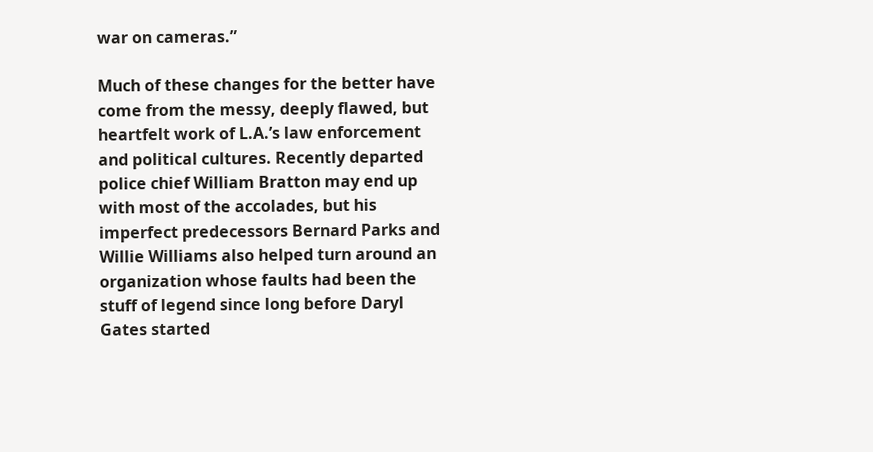war on cameras.”

Much of these changes for the better have come from the messy, deeply flawed, but heartfelt work of L.A.’s law enforcement and political cultures. Recently departed police chief William Bratton may end up with most of the accolades, but his imperfect predecessors Bernard Parks and Willie Williams also helped turn around an organization whose faults had been the stuff of legend since long before Daryl Gates started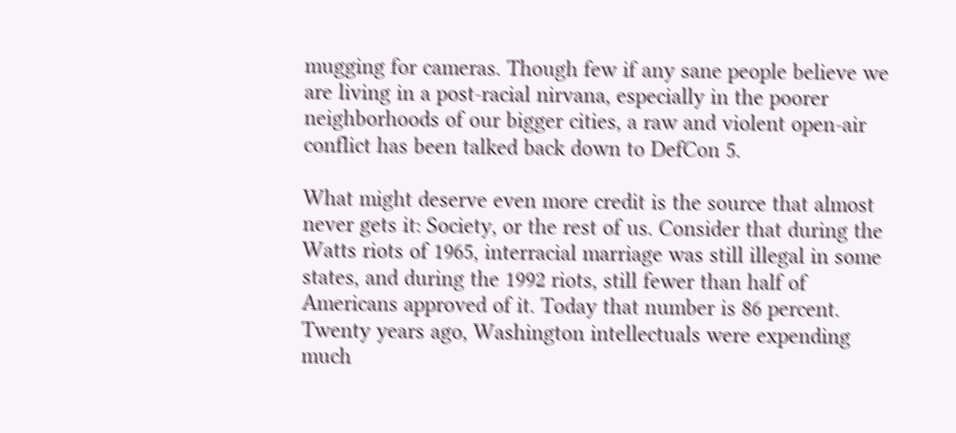mugging for cameras. Though few if any sane people believe we are living in a post-racial nirvana, especially in the poorer neighborhoods of our bigger cities, a raw and violent open-air conflict has been talked back down to DefCon 5.

What might deserve even more credit is the source that almost never gets it: Society, or the rest of us. Consider that during the Watts riots of 1965, interracial marriage was still illegal in some states, and during the 1992 riots, still fewer than half of Americans approved of it. Today that number is 86 percent. Twenty years ago, Washington intellectuals were expending much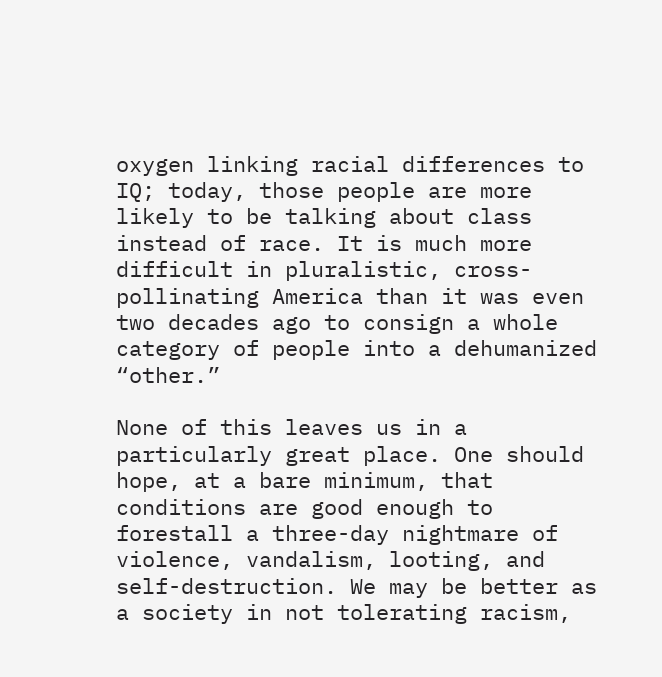oxygen linking racial differences to IQ; today, those people are more likely to be talking about class instead of race. It is much more difficult in pluralistic, cross-pollinating America than it was even two decades ago to consign a whole category of people into a dehumanized “other.”

None of this leaves us in a particularly great place. One should hope, at a bare minimum, that conditions are good enough to forestall a three-day nightmare of violence, vandalism, looting, and self-destruction. We may be better as a society in not tolerating racism,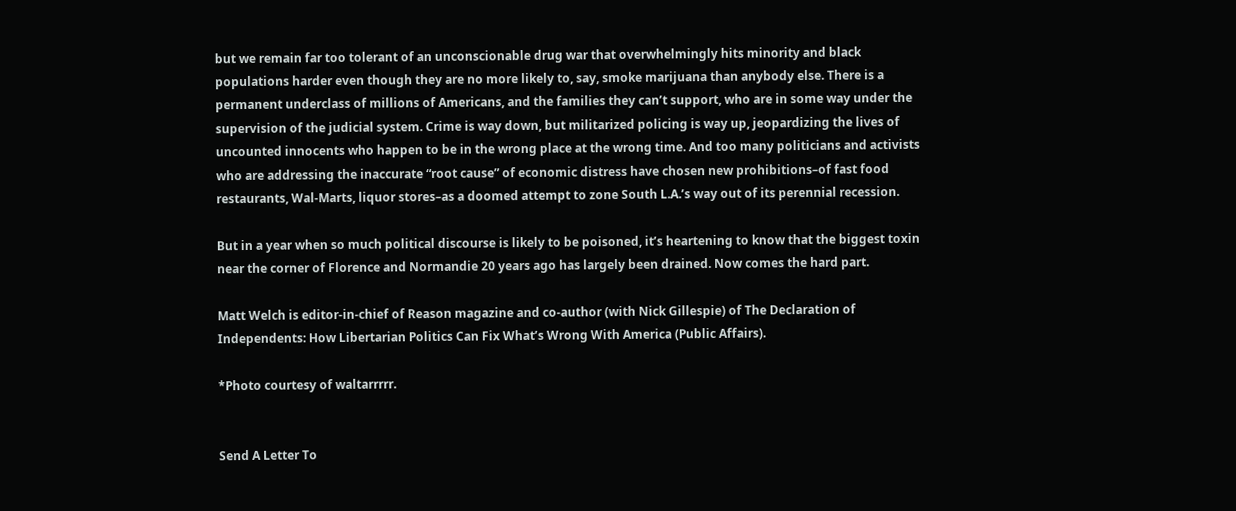but we remain far too tolerant of an unconscionable drug war that overwhelmingly hits minority and black populations harder even though they are no more likely to, say, smoke marijuana than anybody else. There is a permanent underclass of millions of Americans, and the families they can’t support, who are in some way under the supervision of the judicial system. Crime is way down, but militarized policing is way up, jeopardizing the lives of uncounted innocents who happen to be in the wrong place at the wrong time. And too many politicians and activists who are addressing the inaccurate “root cause” of economic distress have chosen new prohibitions–of fast food restaurants, Wal-Marts, liquor stores–as a doomed attempt to zone South L.A.’s way out of its perennial recession.

But in a year when so much political discourse is likely to be poisoned, it’s heartening to know that the biggest toxin near the corner of Florence and Normandie 20 years ago has largely been drained. Now comes the hard part.

Matt Welch is editor-in-chief of Reason magazine and co-author (with Nick Gillespie) of The Declaration of Independents: How Libertarian Politics Can Fix What’s Wrong With America (Public Affairs).

*Photo courtesy of waltarrrrr.


Send A Letter To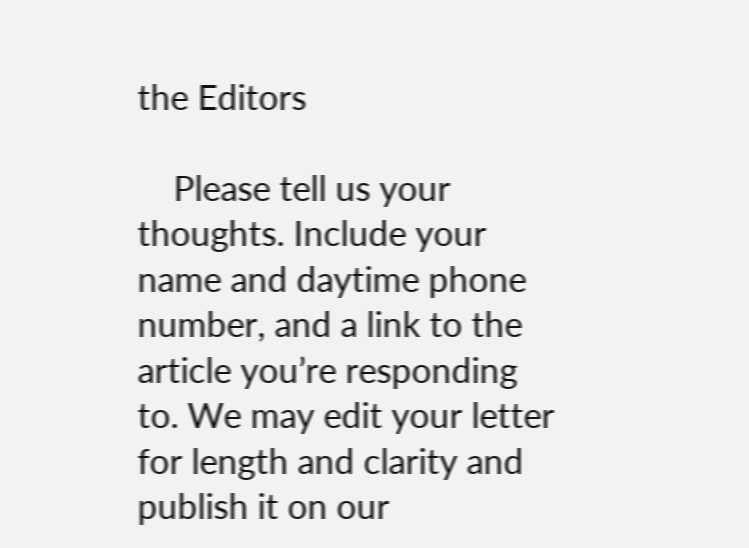the Editors

    Please tell us your thoughts. Include your name and daytime phone number, and a link to the article you’re responding to. We may edit your letter for length and clarity and publish it on our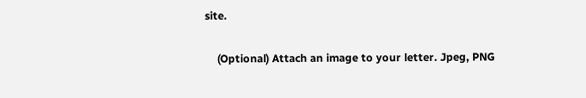site.

    (Optional) Attach an image to your letter. Jpeg, PNG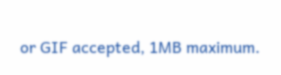or GIF accepted, 1MB maximum.